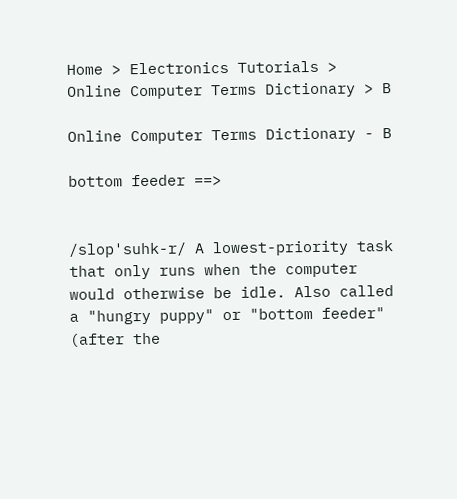Home > Electronics Tutorials > Online Computer Terms Dictionary > B

Online Computer Terms Dictionary - B

bottom feeder ==>


/slop'suhk-r/ A lowest-priority task that only runs when the computer would otherwise be idle. Also called a "hungry puppy" or "bottom feeder" (after the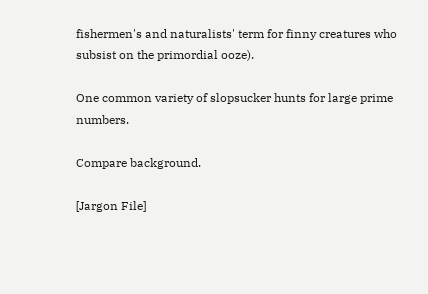fishermen's and naturalists' term for finny creatures who subsist on the primordial ooze).

One common variety of slopsucker hunts for large prime numbers.

Compare background.

[Jargon File]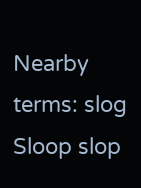Nearby terms: slog Sloop slop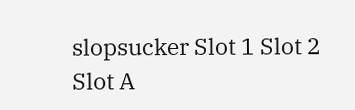slopsucker Slot 1 Slot 2 Slot A